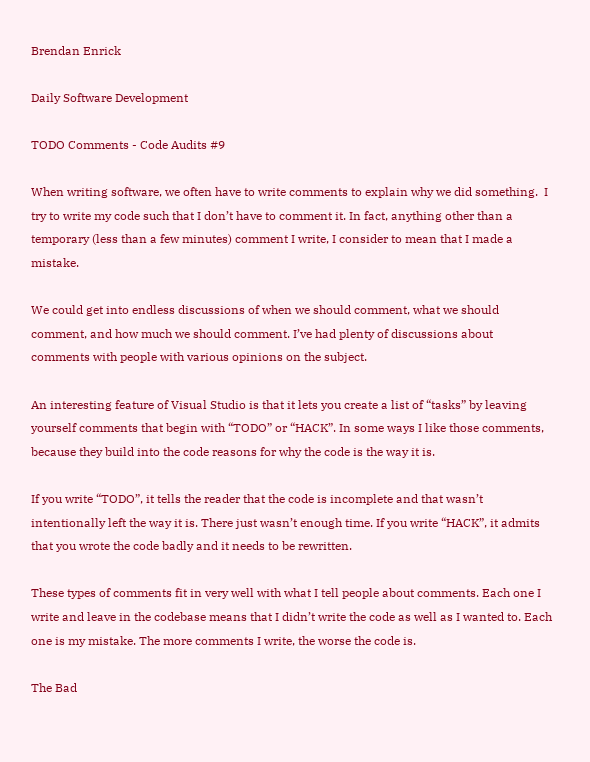Brendan Enrick

Daily Software Development

TODO Comments - Code Audits #9

When writing software, we often have to write comments to explain why we did something.  I try to write my code such that I don’t have to comment it. In fact, anything other than a temporary (less than a few minutes) comment I write, I consider to mean that I made a mistake.

We could get into endless discussions of when we should comment, what we should comment, and how much we should comment. I’ve had plenty of discussions about comments with people with various opinions on the subject.

An interesting feature of Visual Studio is that it lets you create a list of “tasks” by leaving yourself comments that begin with “TODO” or “HACK”. In some ways I like those comments, because they build into the code reasons for why the code is the way it is.

If you write “TODO”, it tells the reader that the code is incomplete and that wasn’t intentionally left the way it is. There just wasn’t enough time. If you write “HACK”, it admits that you wrote the code badly and it needs to be rewritten.

These types of comments fit in very well with what I tell people about comments. Each one I write and leave in the codebase means that I didn’t write the code as well as I wanted to. Each one is my mistake. The more comments I write, the worse the code is.

The Bad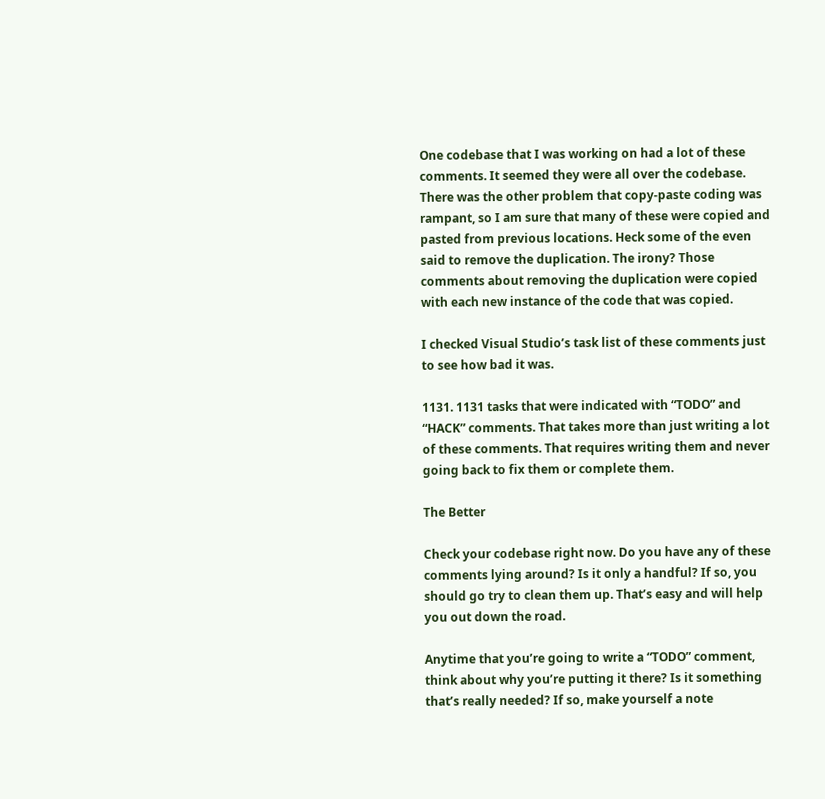One codebase that I was working on had a lot of these comments. It seemed they were all over the codebase. There was the other problem that copy-paste coding was rampant, so I am sure that many of these were copied and pasted from previous locations. Heck some of the even said to remove the duplication. The irony? Those comments about removing the duplication were copied with each new instance of the code that was copied.

I checked Visual Studio’s task list of these comments just to see how bad it was.

1131. 1131 tasks that were indicated with “TODO” and “HACK” comments. That takes more than just writing a lot of these comments. That requires writing them and never going back to fix them or complete them.

The Better

Check your codebase right now. Do you have any of these comments lying around? Is it only a handful? If so, you should go try to clean them up. That’s easy and will help you out down the road.

Anytime that you’re going to write a “TODO” comment, think about why you’re putting it there? Is it something that’s really needed? If so, make yourself a note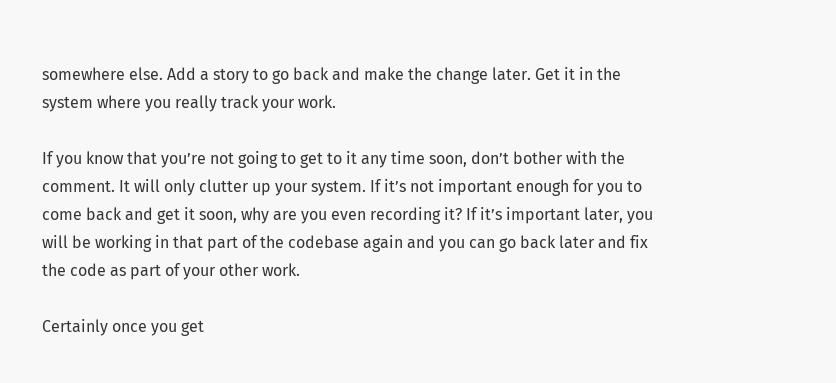somewhere else. Add a story to go back and make the change later. Get it in the system where you really track your work.

If you know that you’re not going to get to it any time soon, don’t bother with the comment. It will only clutter up your system. If it’s not important enough for you to come back and get it soon, why are you even recording it? If it’s important later, you will be working in that part of the codebase again and you can go back later and fix the code as part of your other work.

Certainly once you get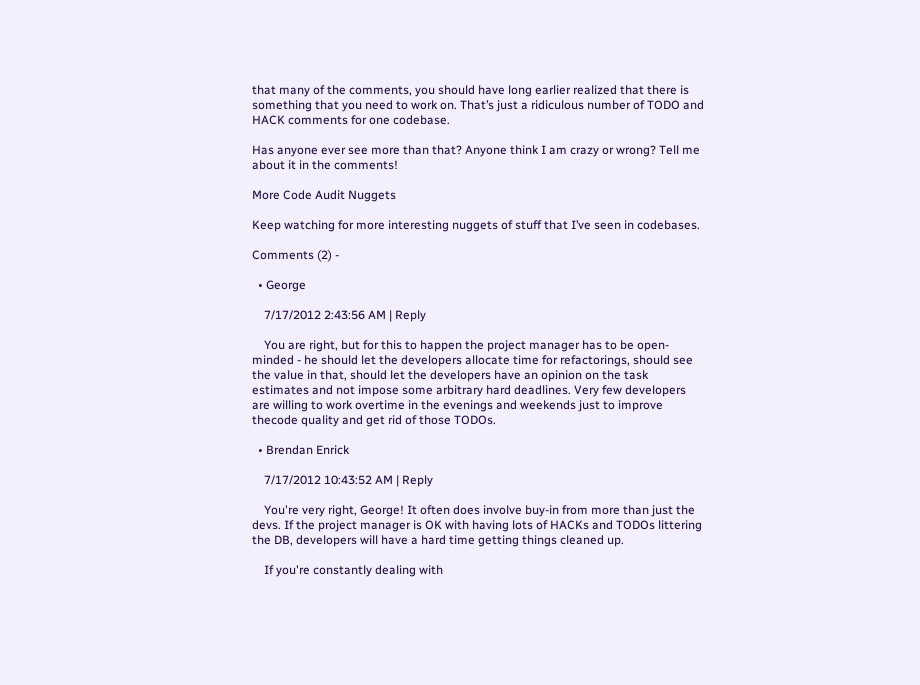that many of the comments, you should have long earlier realized that there is something that you need to work on. That’s just a ridiculous number of TODO and HACK comments for one codebase.

Has anyone ever see more than that? Anyone think I am crazy or wrong? Tell me about it in the comments!

More Code Audit Nuggets

Keep watching for more interesting nuggets of stuff that I’ve seen in codebases.

Comments (2) -

  • George

    7/17/2012 2:43:56 AM | Reply

    You are right, but for this to happen the project manager has to be open-minded - he should let the developers allocate time for refactorings, should see the value in that, should let the developers have an opinion on the task estimates and not impose some arbitrary hard deadlines. Very few developers are willing to work overtime in the evenings and weekends just to improve thecode quality and get rid of those TODOs.

  • Brendan Enrick

    7/17/2012 10:43:52 AM | Reply

    You're very right, George! It often does involve buy-in from more than just the devs. If the project manager is OK with having lots of HACKs and TODOs littering the DB, developers will have a hard time getting things cleaned up.

    If you're constantly dealing with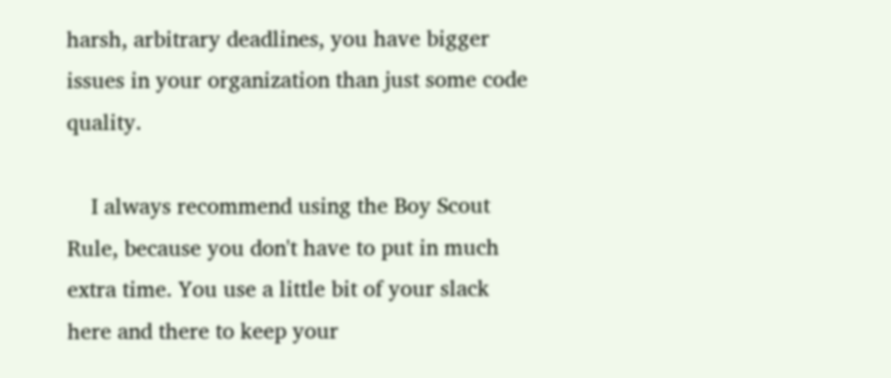harsh, arbitrary deadlines, you have bigger issues in your organization than just some code quality.

    I always recommend using the Boy Scout Rule, because you don't have to put in much extra time. You use a little bit of your slack here and there to keep your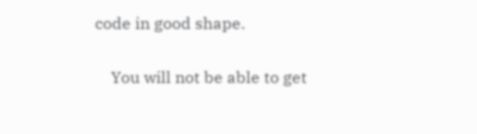code in good shape.

    You will not be able to get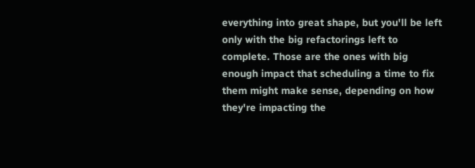everything into great shape, but you'll be left only with the big refactorings left to complete. Those are the ones with big enough impact that scheduling a time to fix them might make sense, depending on how they're impacting the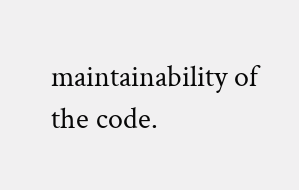maintainability of the code.